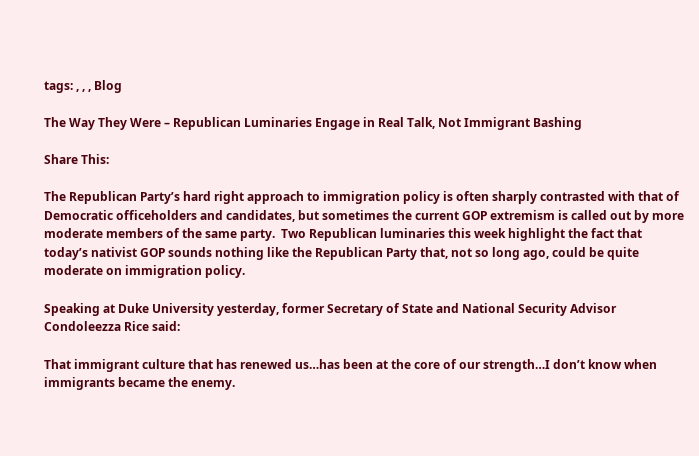tags: , , , Blog

The Way They Were – Republican Luminaries Engage in Real Talk, Not Immigrant Bashing

Share This:

The Republican Party’s hard right approach to immigration policy is often sharply contrasted with that of Democratic officeholders and candidates, but sometimes the current GOP extremism is called out by more moderate members of the same party.  Two Republican luminaries this week highlight the fact that today’s nativist GOP sounds nothing like the Republican Party that, not so long ago, could be quite moderate on immigration policy.

Speaking at Duke University yesterday, former Secretary of State and National Security Advisor Condoleezza Rice said:

That immigrant culture that has renewed us…has been at the core of our strength…I don’t know when immigrants became the enemy.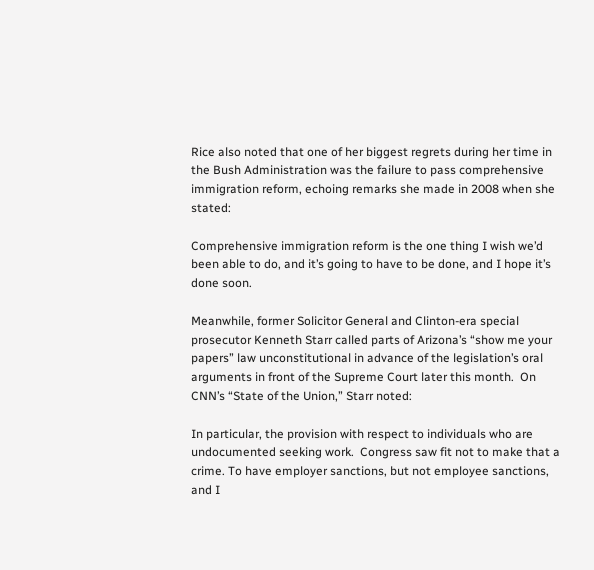Rice also noted that one of her biggest regrets during her time in the Bush Administration was the failure to pass comprehensive immigration reform, echoing remarks she made in 2008 when she stated:

Comprehensive immigration reform is the one thing I wish we’d been able to do, and it’s going to have to be done, and I hope it’s done soon.

Meanwhile, former Solicitor General and Clinton-era special prosecutor Kenneth Starr called parts of Arizona’s “show me your papers” law unconstitutional in advance of the legislation’s oral arguments in front of the Supreme Court later this month.  On CNN’s “State of the Union,” Starr noted:

In particular, the provision with respect to individuals who are undocumented seeking work.  Congress saw fit not to make that a crime. To have employer sanctions, but not employee sanctions, and I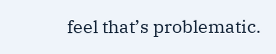feel that’s problematic.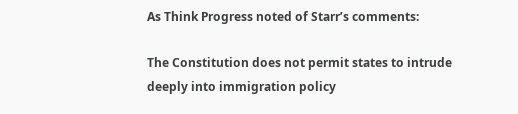As Think Progress noted of Starr’s comments:

The Constitution does not permit states to intrude deeply into immigration policy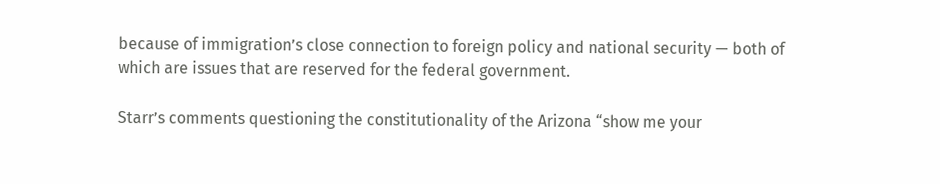because of immigration’s close connection to foreign policy and national security — both of which are issues that are reserved for the federal government.

Starr’s comments questioning the constitutionality of the Arizona “show me your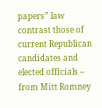papers” law contrast those of current Republican candidates and elected officials – from Mitt Romney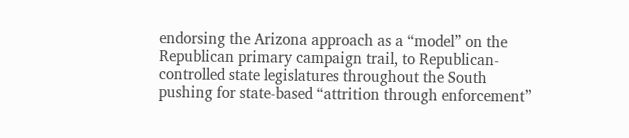endorsing the Arizona approach as a “model” on the Republican primary campaign trail, to Republican-controlled state legislatures throughout the South pushing for state-based “attrition through enforcement”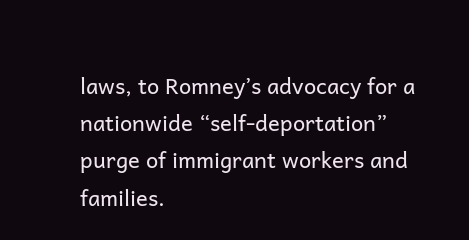laws, to Romney’s advocacy for a nationwide “self-deportation” purge of immigrant workers and families.